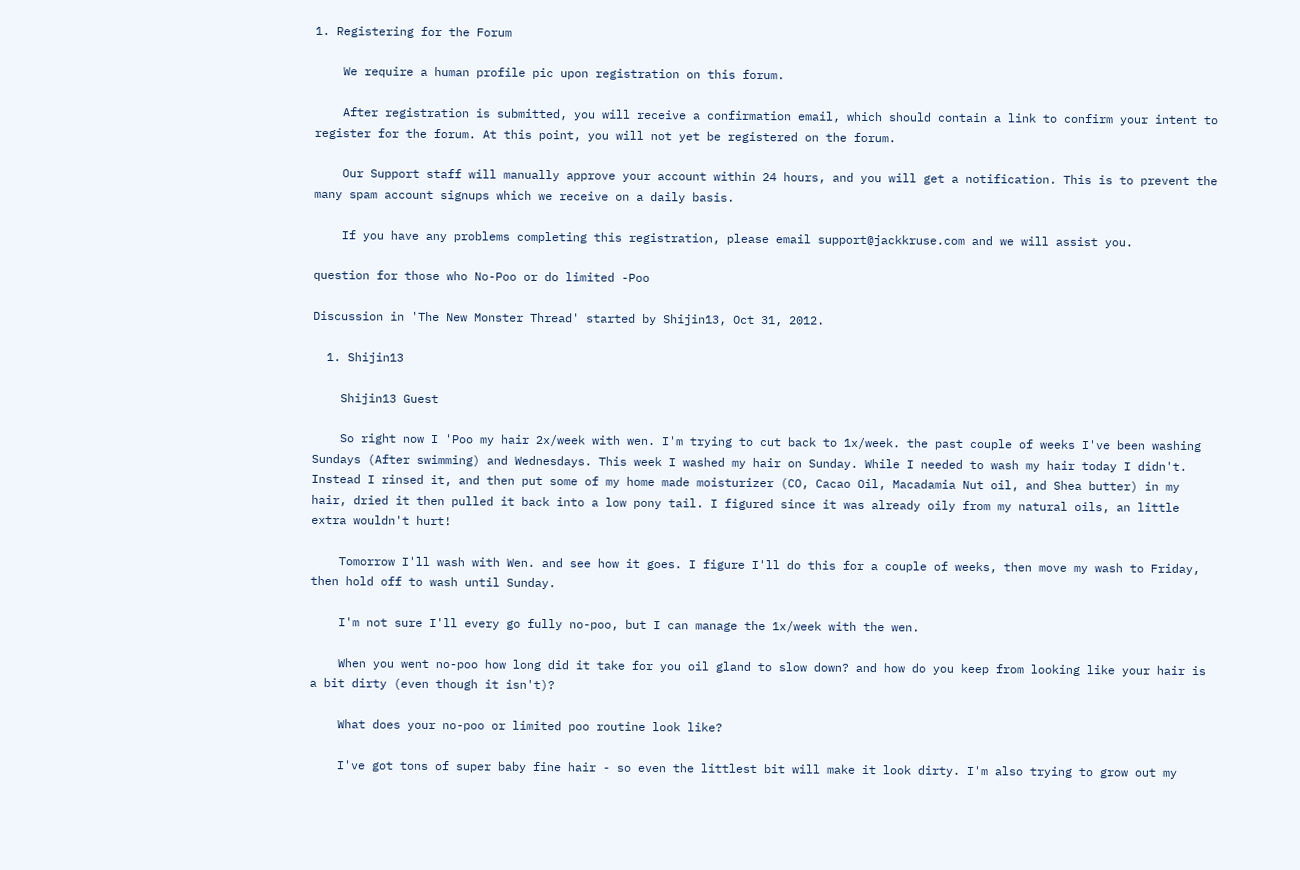1. Registering for the Forum

    We require a human profile pic upon registration on this forum.

    After registration is submitted, you will receive a confirmation email, which should contain a link to confirm your intent to register for the forum. At this point, you will not yet be registered on the forum.

    Our Support staff will manually approve your account within 24 hours, and you will get a notification. This is to prevent the many spam account signups which we receive on a daily basis.

    If you have any problems completing this registration, please email support@jackkruse.com and we will assist you.

question for those who No-Poo or do limited -Poo

Discussion in 'The New Monster Thread' started by Shijin13, Oct 31, 2012.

  1. Shijin13

    Shijin13 Guest

    So right now I 'Poo my hair 2x/week with wen. I'm trying to cut back to 1x/week. the past couple of weeks I've been washing Sundays (After swimming) and Wednesdays. This week I washed my hair on Sunday. While I needed to wash my hair today I didn't. Instead I rinsed it, and then put some of my home made moisturizer (CO, Cacao Oil, Macadamia Nut oil, and Shea butter) in my hair, dried it then pulled it back into a low pony tail. I figured since it was already oily from my natural oils, an little extra wouldn't hurt!

    Tomorrow I'll wash with Wen. and see how it goes. I figure I'll do this for a couple of weeks, then move my wash to Friday, then hold off to wash until Sunday.

    I'm not sure I'll every go fully no-poo, but I can manage the 1x/week with the wen.

    When you went no-poo how long did it take for you oil gland to slow down? and how do you keep from looking like your hair is a bit dirty (even though it isn't)?

    What does your no-poo or limited poo routine look like?

    I've got tons of super baby fine hair - so even the littlest bit will make it look dirty. I'm also trying to grow out my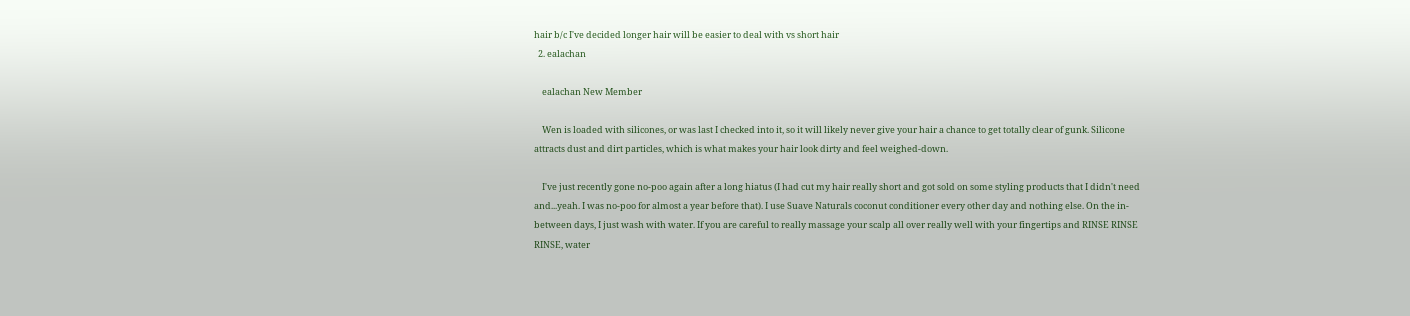hair b/c I've decided longer hair will be easier to deal with vs short hair
  2. ealachan

    ealachan New Member

    Wen is loaded with silicones, or was last I checked into it, so it will likely never give your hair a chance to get totally clear of gunk. Silicone attracts dust and dirt particles, which is what makes your hair look dirty and feel weighed-down.

    I've just recently gone no-poo again after a long hiatus (I had cut my hair really short and got sold on some styling products that I didn't need and...yeah. I was no-poo for almost a year before that). I use Suave Naturals coconut conditioner every other day and nothing else. On the in-between days, I just wash with water. If you are careful to really massage your scalp all over really well with your fingertips and RINSE RINSE RINSE, water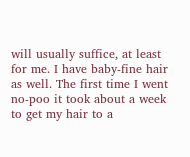will usually suffice, at least for me. I have baby-fine hair as well. The first time I went no-poo it took about a week to get my hair to a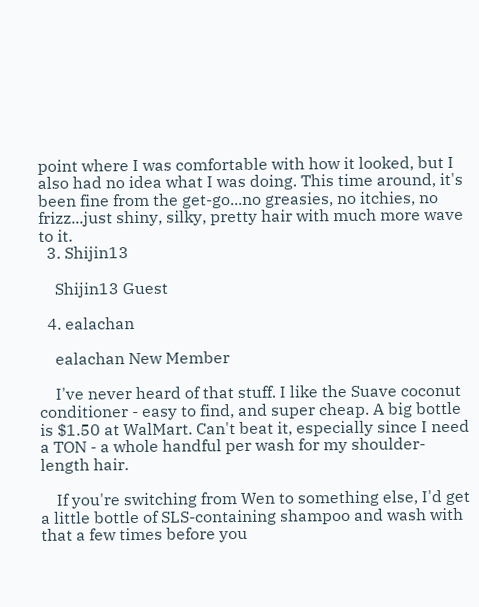point where I was comfortable with how it looked, but I also had no idea what I was doing. This time around, it's been fine from the get-go...no greasies, no itchies, no frizz...just shiny, silky, pretty hair with much more wave to it.
  3. Shijin13

    Shijin13 Guest

  4. ealachan

    ealachan New Member

    I've never heard of that stuff. I like the Suave coconut conditioner - easy to find, and super cheap. A big bottle is $1.50 at WalMart. Can't beat it, especially since I need a TON - a whole handful per wash for my shoulder-length hair.

    If you're switching from Wen to something else, I'd get a little bottle of SLS-containing shampoo and wash with that a few times before you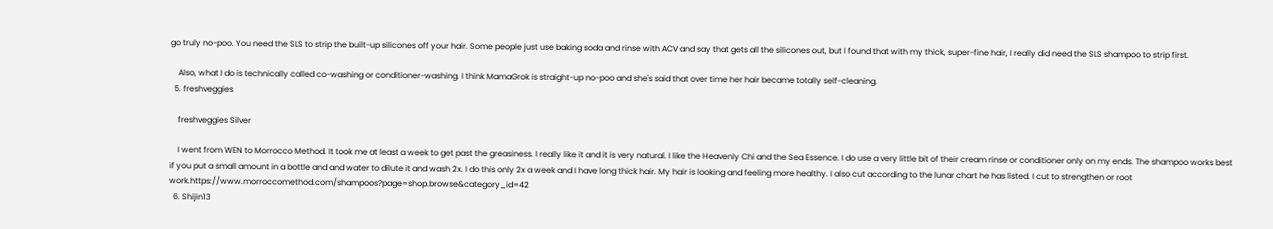go truly no-poo. You need the SLS to strip the built-up silicones off your hair. Some people just use baking soda and rinse with ACV and say that gets all the silicones out, but I found that with my thick, super-fine hair, I really did need the SLS shampoo to strip first.

    Also, what I do is technically called co-washing or conditioner-washing. I think MamaGrok is straight-up no-poo and she's said that over time her hair became totally self-cleaning.
  5. freshveggies

    freshveggies Silver

    I went from WEN to Morrocco Method. It took me at least a week to get past the greasiness. I really like it and it is very natural. I like the Heavenly Chi and the Sea Essence. I do use a very little bit of their cream rinse or conditioner only on my ends. The shampoo works best if you put a small amount in a bottle and and water to dilute it and wash 2x. I do this only 2x a week and I have long thick hair. My hair is looking and feeling more healthy. I also cut according to the lunar chart he has listed. I cut to strengthen or root work.https://www.morroccomethod.com/shampoos?page=shop.browse&category_id=42
  6. Shijin13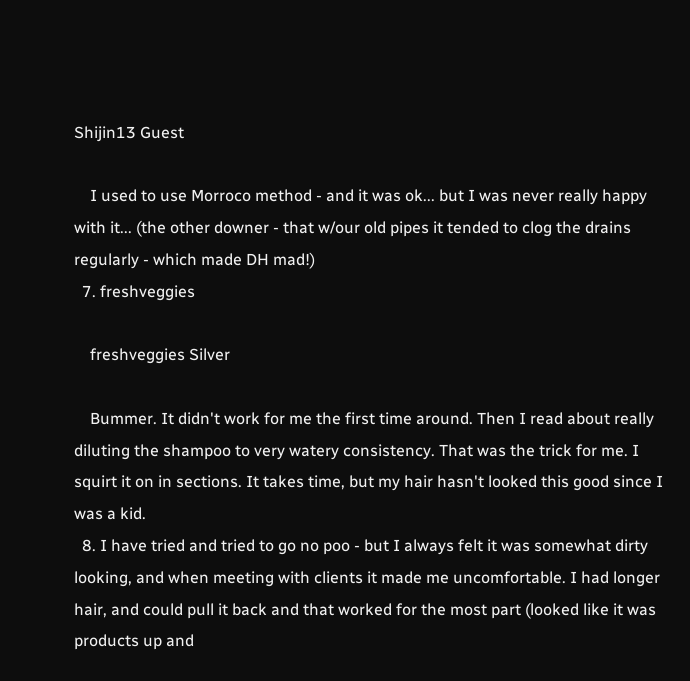Shijin13 Guest

    I used to use Morroco method - and it was ok... but I was never really happy with it... (the other downer - that w/our old pipes it tended to clog the drains regularly - which made DH mad!)
  7. freshveggies

    freshveggies Silver

    Bummer. It didn't work for me the first time around. Then I read about really diluting the shampoo to very watery consistency. That was the trick for me. I squirt it on in sections. It takes time, but my hair hasn't looked this good since I was a kid.
  8. I have tried and tried to go no poo - but I always felt it was somewhat dirty looking, and when meeting with clients it made me uncomfortable. I had longer hair, and could pull it back and that worked for the most part (looked like it was products up and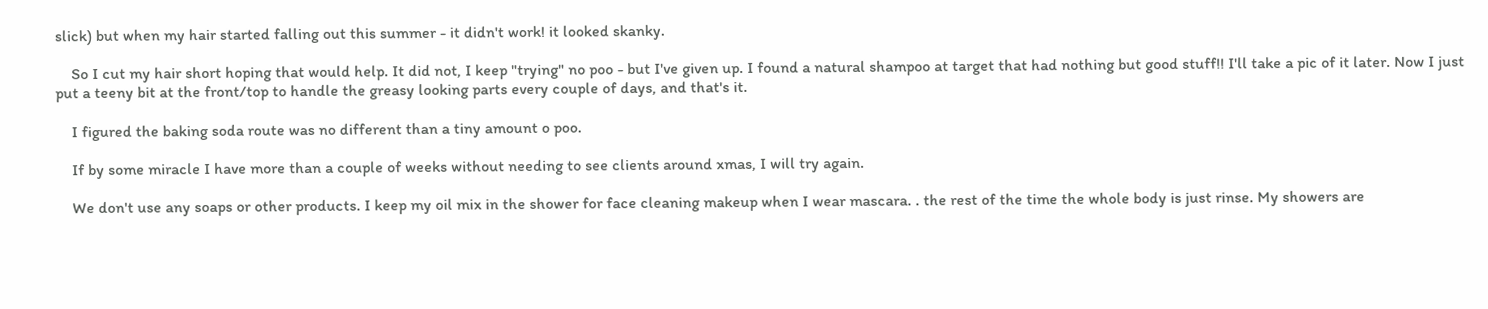slick) but when my hair started falling out this summer - it didn't work! it looked skanky.

    So I cut my hair short hoping that would help. It did not, I keep "trying" no poo - but I've given up. I found a natural shampoo at target that had nothing but good stuff!! I'll take a pic of it later. Now I just put a teeny bit at the front/top to handle the greasy looking parts every couple of days, and that's it.

    I figured the baking soda route was no different than a tiny amount o poo.

    If by some miracle I have more than a couple of weeks without needing to see clients around xmas, I will try again.

    We don't use any soaps or other products. I keep my oil mix in the shower for face cleaning makeup when I wear mascara. . the rest of the time the whole body is just rinse. My showers are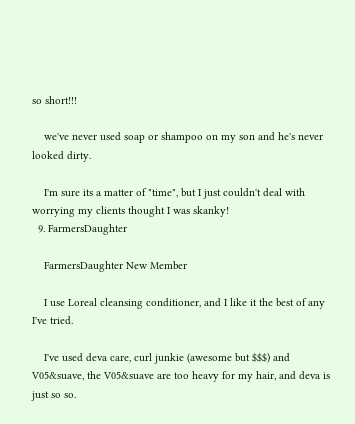so short!!!

    we've never used soap or shampoo on my son and he's never looked dirty.

    I'm sure its a matter of "time", but I just couldn't deal with worrying my clients thought I was skanky!
  9. FarmersDaughter

    FarmersDaughter New Member

    I use Loreal cleansing conditioner, and I like it the best of any I've tried.

    I've used deva care, curl junkie (awesome but $$$) and V05&suave, the V05&suave are too heavy for my hair, and deva is just so so.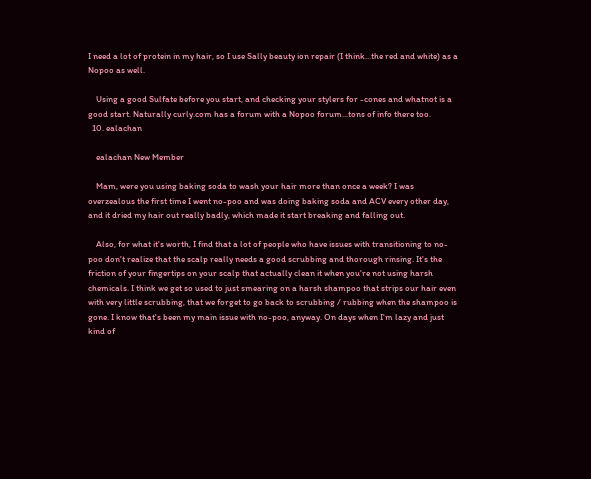I need a lot of protein in my hair, so I use Sally beauty ion repair (I think...the red and white) as a Nopoo as well.

    Using a good Sulfate before you start, and checking your stylers for -cones and whatnot is a good start. Naturally curly.com has a forum with a Nopoo forum...tons of info there too.
  10. ealachan

    ealachan New Member

    Mam, were you using baking soda to wash your hair more than once a week? I was overzealous the first time I went no-poo and was doing baking soda and ACV every other day, and it dried my hair out really badly, which made it start breaking and falling out.

    Also, for what it's worth, I find that a lot of people who have issues with transitioning to no-poo don't realize that the scalp really needs a good scrubbing and thorough rinsing. It's the friction of your fingertips on your scalp that actually clean it when you're not using harsh chemicals. I think we get so used to just smearing on a harsh shampoo that strips our hair even with very little scrubbing, that we forget to go back to scrubbing / rubbing when the shampoo is gone. I know that's been my main issue with no-poo, anyway. On days when I'm lazy and just kind of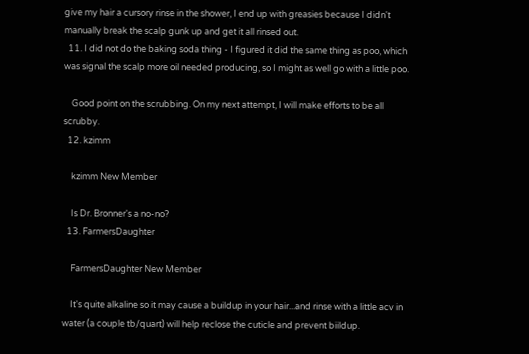give my hair a cursory rinse in the shower, I end up with greasies because I didn't manually break the scalp gunk up and get it all rinsed out.
  11. I did not do the baking soda thing - I figured it did the same thing as poo, which was signal the scalp more oil needed producing, so I might as well go with a little poo.

    Good point on the scrubbing. On my next attempt, I will make efforts to be all scrubby.
  12. kzimm

    kzimm New Member

    Is Dr. Bronner's a no-no?
  13. FarmersDaughter

    FarmersDaughter New Member

    It's quite alkaline so it may cause a buildup in your hair...and rinse with a little acv in water (a couple tb/quart) will help reclose the cuticle and prevent biildup.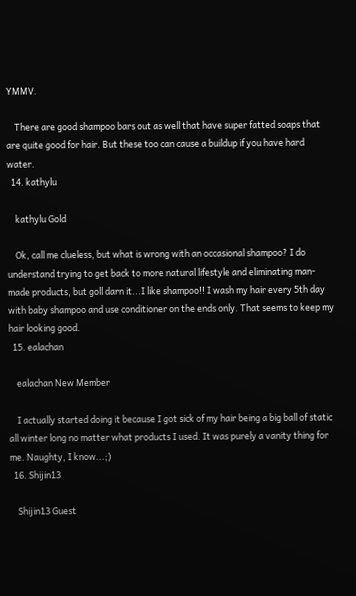YMMV.

    There are good shampoo bars out as well that have super fatted soaps that are quite good for hair. But these too can cause a buildup if you have hard water.
  14. kathylu

    kathylu Gold

    Ok, call me clueless, but what is wrong with an occasional shampoo? I do understand trying to get back to more natural lifestyle and eliminating man-made products, but goll darn it...I like shampoo!! I wash my hair every 5th day with baby shampoo and use conditioner on the ends only. That seems to keep my hair looking good.
  15. ealachan

    ealachan New Member

    I actually started doing it because I got sick of my hair being a big ball of static all winter long no matter what products I used. It was purely a vanity thing for me. Naughty, I know...;)
  16. Shijin13

    Shijin13 Guest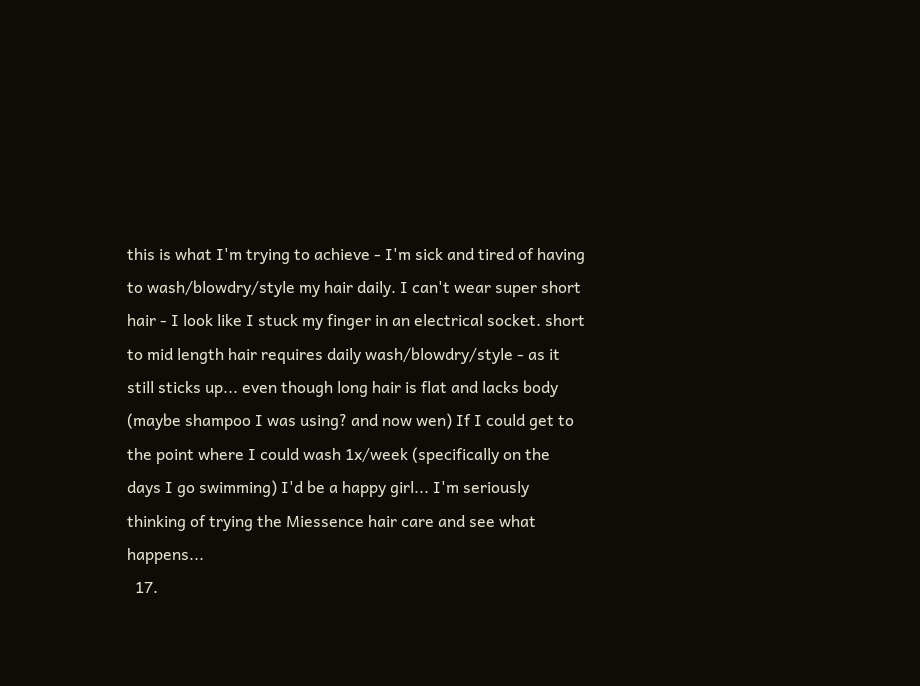this is what I'm trying to achieve - I'm sick and tired of having to wash/blowdry/style my hair daily. I can't wear super short hair - I look like I stuck my finger in an electrical socket. short to mid length hair requires daily wash/blowdry/style - as it still sticks up... even though long hair is flat and lacks body (maybe shampoo I was using? and now wen) If I could get to the point where I could wash 1x/week (specifically on the days I go swimming) I'd be a happy girl... I'm seriously thinking of trying the Miessence hair care and see what happens...
  17.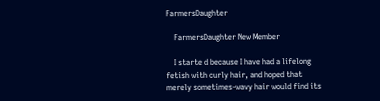FarmersDaughter

    FarmersDaughter New Member

    I starte d because I have had a lifelong fetish with curly hair, and hoped that merely sometimes-wavy hair would find its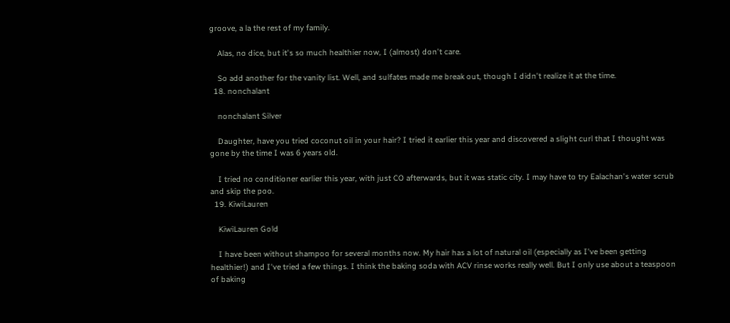groove, a la the rest of my family.

    Alas, no dice, but it's so much healthier now, I (almost) don't care.

    So add another for the vanity list. Well, and sulfates made me break out, though I didn't realize it at the time.
  18. nonchalant

    nonchalant Silver

    Daughter, have you tried coconut oil in your hair? I tried it earlier this year and discovered a slight curl that I thought was gone by the time I was 6 years old.

    I tried no conditioner earlier this year, with just CO afterwards, but it was static city. I may have to try Ealachan's water scrub and skip the poo.
  19. KiwiLauren

    KiwiLauren Gold

    I have been without shampoo for several months now. My hair has a lot of natural oil (especially as I've been getting healthier!) and I've tried a few things. I think the baking soda with ACV rinse works really well. But I only use about a teaspoon of baking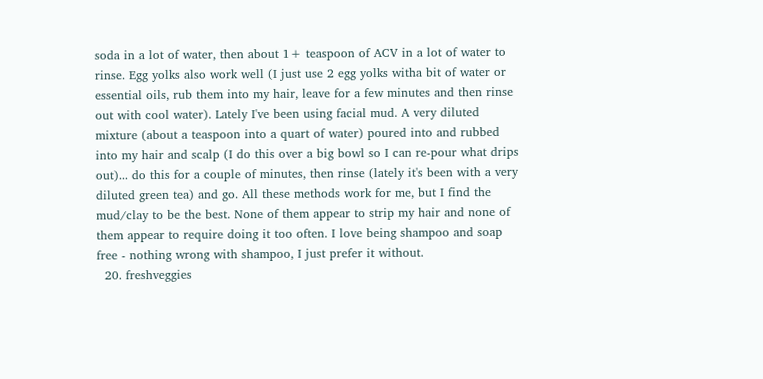soda in a lot of water, then about 1+ teaspoon of ACV in a lot of water to rinse. Egg yolks also work well (I just use 2 egg yolks witha bit of water or essential oils, rub them into my hair, leave for a few minutes and then rinse out with cool water). Lately I've been using facial mud. A very diluted mixture (about a teaspoon into a quart of water) poured into and rubbed into my hair and scalp (I do this over a big bowl so I can re-pour what drips out)... do this for a couple of minutes, then rinse (lately it's been with a very diluted green tea) and go. All these methods work for me, but I find the mud/clay to be the best. None of them appear to strip my hair and none of them appear to require doing it too often. I love being shampoo and soap free - nothing wrong with shampoo, I just prefer it without.
  20. freshveggies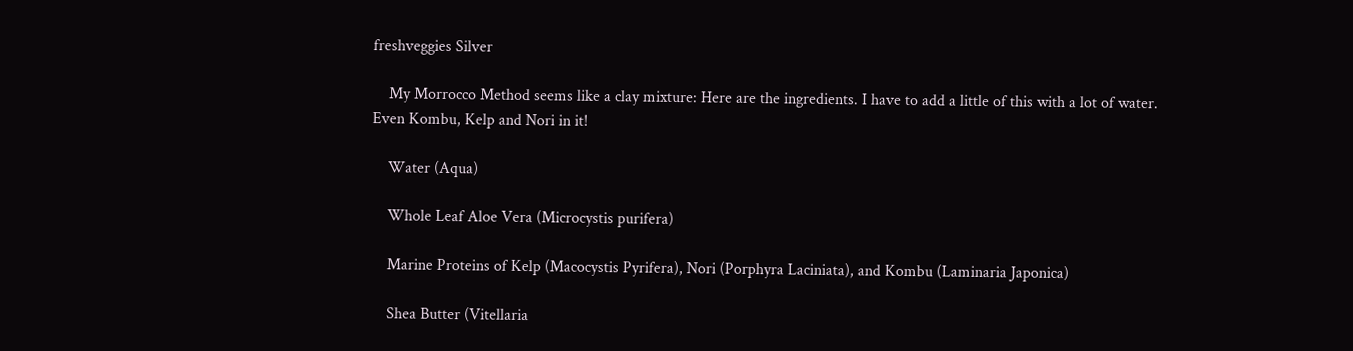freshveggies Silver

    My Morrocco Method seems like a clay mixture: Here are the ingredients. I have to add a little of this with a lot of water. Even Kombu, Kelp and Nori in it!

    Water (Aqua)

    Whole Leaf Aloe Vera (Microcystis purifera)

    Marine Proteins of Kelp (Macocystis Pyrifera), Nori (Porphyra Laciniata), and Kombu (Laminaria Japonica)

    Shea Butter (Vitellaria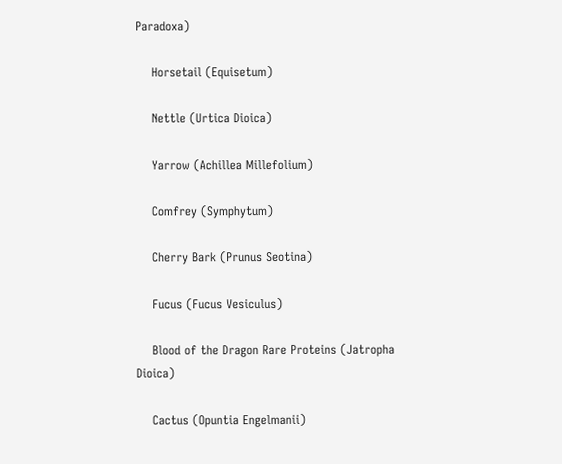Paradoxa)

    Horsetail (Equisetum)

    Nettle (Urtica Dioica)

    Yarrow (Achillea Millefolium)

    Comfrey (Symphytum)

    Cherry Bark (Prunus Seotina)

    Fucus (Fucus Vesiculus)

    Blood of the Dragon Rare Proteins (Jatropha Dioica)

    Cactus (Opuntia Engelmanii)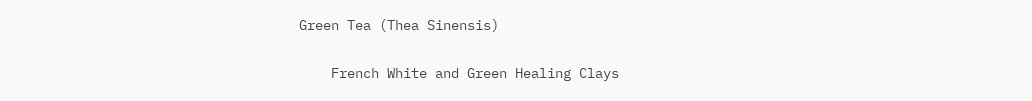Green Tea (Thea Sinensis)

    French White and Green Healing Clays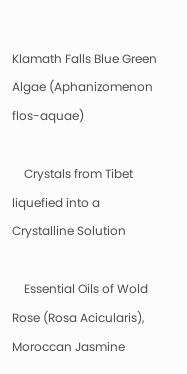Klamath Falls Blue Green Algae (Aphanizomenon flos-aquae)

    Crystals from Tibet liquefied into a Crystalline Solution

    Essential Oils of Wold Rose (Rosa Acicularis), Moroccan Jasmine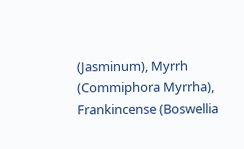(Jasminum), Myrrh (Commiphora Myrrha), Frankincense (Boswellia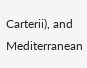Carterii), and Mediterranean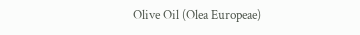Olive Oil (Olea Europeae)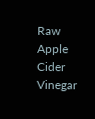Raw Apple Cider Vinegar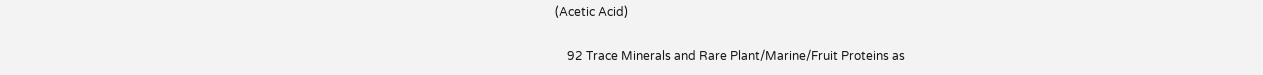(Acetic Acid)

    92 Trace Minerals and Rare Plant/Marine/Fruit Proteins as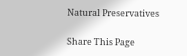Natural Preservatives

Share This Page